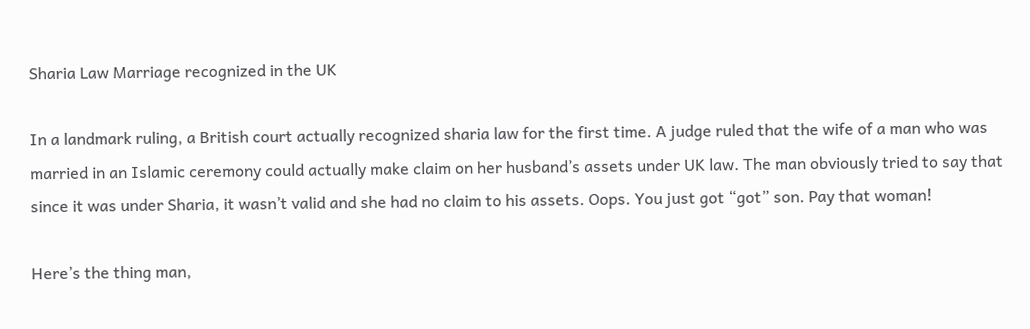Sharia Law Marriage recognized in the UK

In a landmark ruling, a British court actually recognized sharia law for the first time. A judge ruled that the wife of a man who was married in an Islamic ceremony could actually make claim on her husband’s assets under UK law. The man obviously tried to say that since it was under Sharia, it wasn’t valid and she had no claim to his assets. Oops. You just got “got” son. Pay that woman!

Here’s the thing man,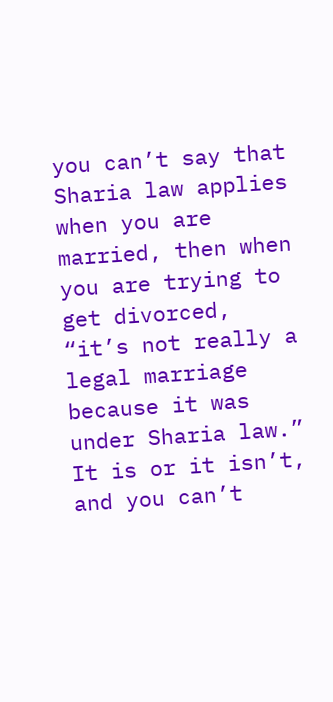you can’t say that Sharia law applies when you are married, then when you are trying to get divorced, “it’s not really a legal marriage because it was under Sharia law.” It is or it isn’t, and you can’t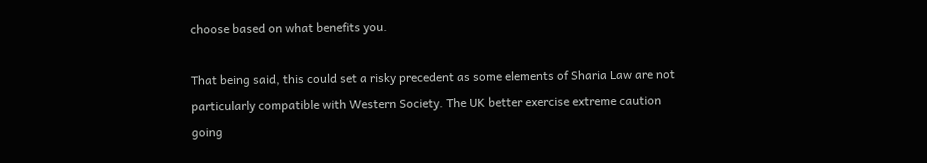choose based on what benefits you.

That being said, this could set a risky precedent as some elements of Sharia Law are not particularly compatible with Western Society. The UK better exercise extreme caution going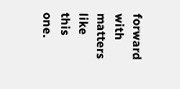forward with matters like this one.